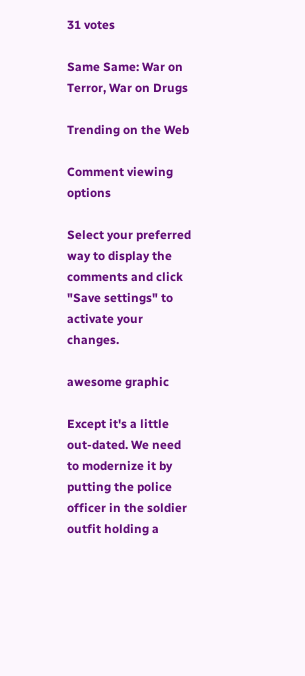31 votes

Same Same: War on Terror, War on Drugs

Trending on the Web

Comment viewing options

Select your preferred way to display the comments and click "Save settings" to activate your changes.

awesome graphic

Except it's a little out-dated. We need to modernize it by putting the police officer in the soldier outfit holding a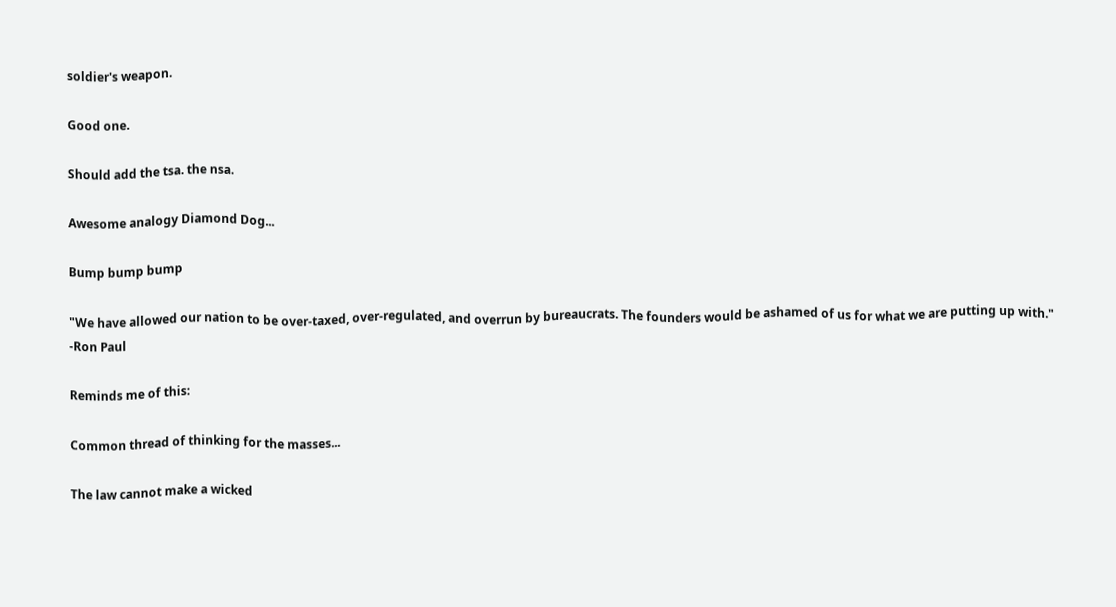soldier's weapon.

Good one.

Should add the tsa. the nsa.

Awesome analogy Diamond Dog...

Bump bump bump

"We have allowed our nation to be over-taxed, over-regulated, and overrun by bureaucrats. The founders would be ashamed of us for what we are putting up with."
-Ron Paul

Reminds me of this:

Common thread of thinking for the masses...

The law cannot make a wicked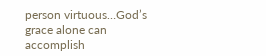person virtuous…God’s grace alone can accomplish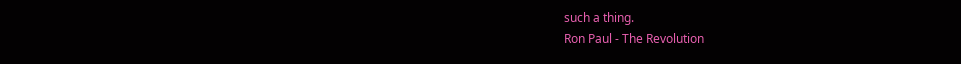such a thing.
Ron Paul - The Revolution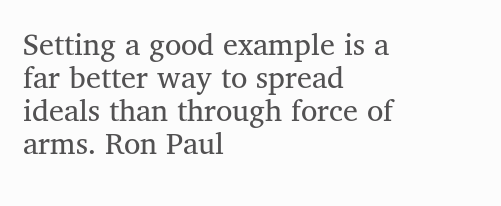Setting a good example is a far better way to spread ideals than through force of arms. Ron Paul